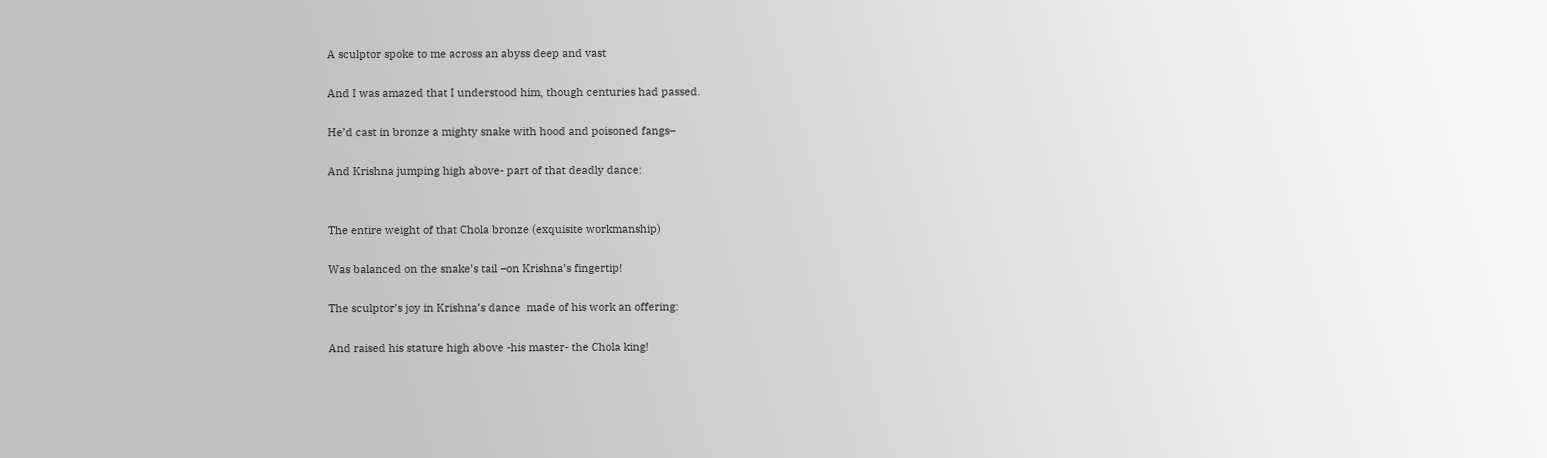A sculptor spoke to me across an abyss deep and vast

And I was amazed that I understood him, though centuries had passed.

He’d cast in bronze a mighty snake with hood and poisoned fangs–

And Krishna jumping high above- part of that deadly dance:


The entire weight of that Chola bronze (exquisite workmanship)

Was balanced on the snake’s tail –on Krishna’s fingertip!

The sculptor’s joy in Krishna’s dance  made of his work an offering:

And raised his stature high above -his master- the Chola king!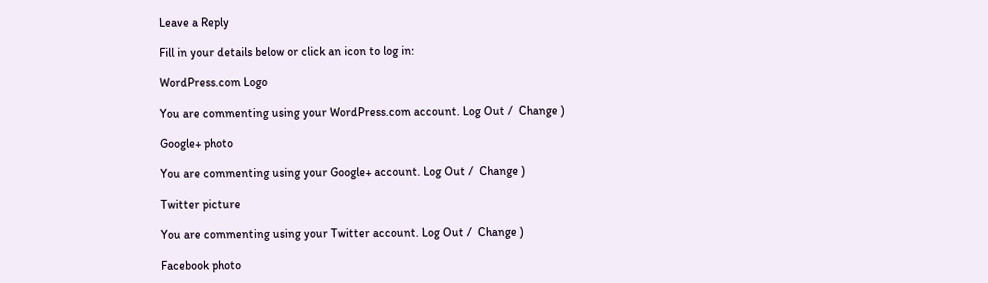Leave a Reply

Fill in your details below or click an icon to log in:

WordPress.com Logo

You are commenting using your WordPress.com account. Log Out /  Change )

Google+ photo

You are commenting using your Google+ account. Log Out /  Change )

Twitter picture

You are commenting using your Twitter account. Log Out /  Change )

Facebook photo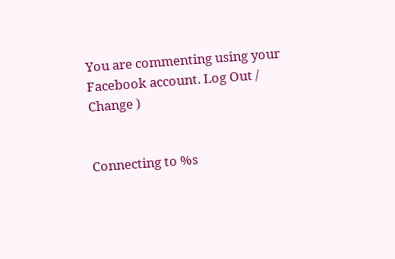You are commenting using your Facebook account. Log Out /  Change )


Connecting to %s